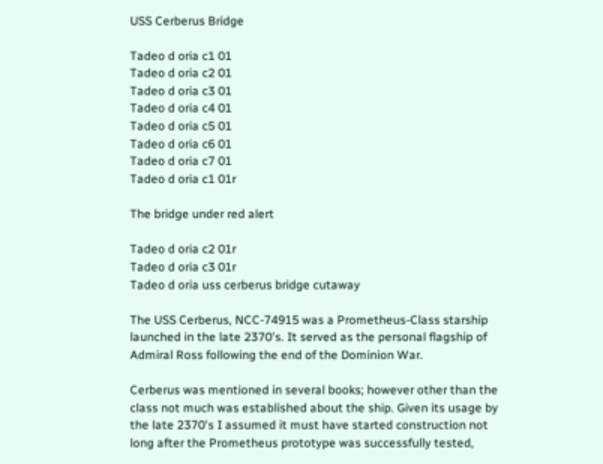USS Cerberus Bridge

Tadeo d oria c1 01
Tadeo d oria c2 01
Tadeo d oria c3 01
Tadeo d oria c4 01
Tadeo d oria c5 01
Tadeo d oria c6 01
Tadeo d oria c7 01
Tadeo d oria c1 01r

The bridge under red alert

Tadeo d oria c2 01r
Tadeo d oria c3 01r
Tadeo d oria uss cerberus bridge cutaway

The USS Cerberus, NCC-74915 was a Prometheus-Class starship launched in the late 2370's. It served as the personal flagship of Admiral Ross following the end of the Dominion War.

Cerberus was mentioned in several books; however other than the class not much was established about the ship. Given its usage by the late 2370's I assumed it must have started construction not long after the Prometheus prototype was successfully tested,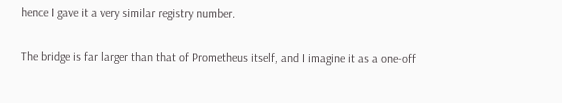hence I gave it a very similar registry number.

The bridge is far larger than that of Prometheus itself, and I imagine it as a one-off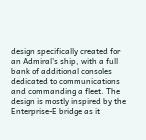design specifically created for an Admiral's ship, with a full bank of additional consoles dedicated to communications and commanding a fleet. The design is mostly inspired by the Enterprise-E bridge as it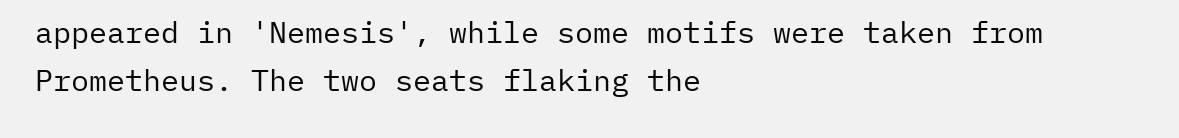appeared in 'Nemesis', while some motifs were taken from Prometheus. The two seats flaking the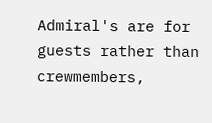Admiral's are for guests rather than crewmembers,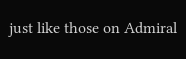just like those on Admiral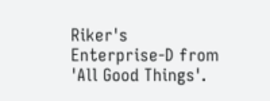Riker's Enterprise-D from 'All Good Things'.